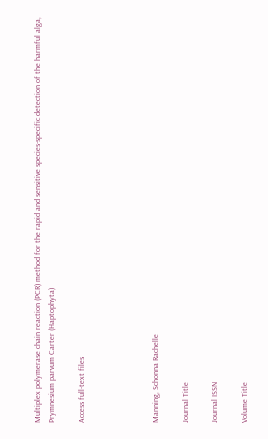Multiplex polymerase chain reaction (PCR) method for the rapid and sensitive species-specific detection of the harmful alga, Prymnesium parvum Carter (Haptophyta)

Access full-text files




Manning, Schonna Rachelle

Journal Title

Journal ISSN

Volume Title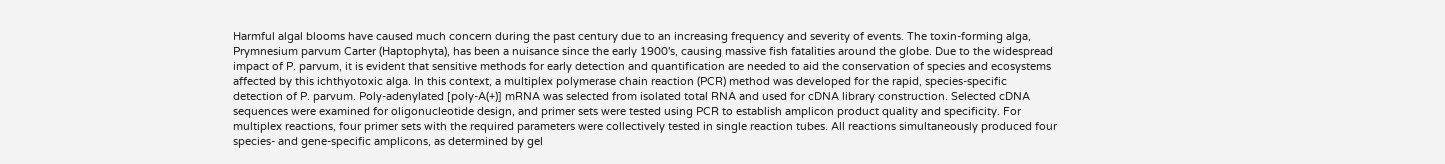Harmful algal blooms have caused much concern during the past century due to an increasing frequency and severity of events. The toxin-forming alga, Prymnesium parvum Carter (Haptophyta), has been a nuisance since the early 1900's, causing massive fish fatalities around the globe. Due to the widespread impact of P. parvum, it is evident that sensitive methods for early detection and quantification are needed to aid the conservation of species and ecosystems affected by this ichthyotoxic alga. In this context, a multiplex polymerase chain reaction (PCR) method was developed for the rapid, species-specific detection of P. parvum. Poly-adenylated [poly-A(+)] mRNA was selected from isolated total RNA and used for cDNA library construction. Selected cDNA sequences were examined for oligonucleotide design, and primer sets were tested using PCR to establish amplicon product quality and specificity. For multiplex reactions, four primer sets with the required parameters were collectively tested in single reaction tubes. All reactions simultaneously produced four species- and gene-specific amplicons, as determined by gel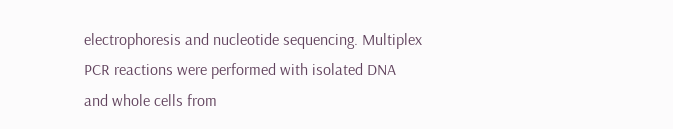electrophoresis and nucleotide sequencing. Multiplex PCR reactions were performed with isolated DNA and whole cells from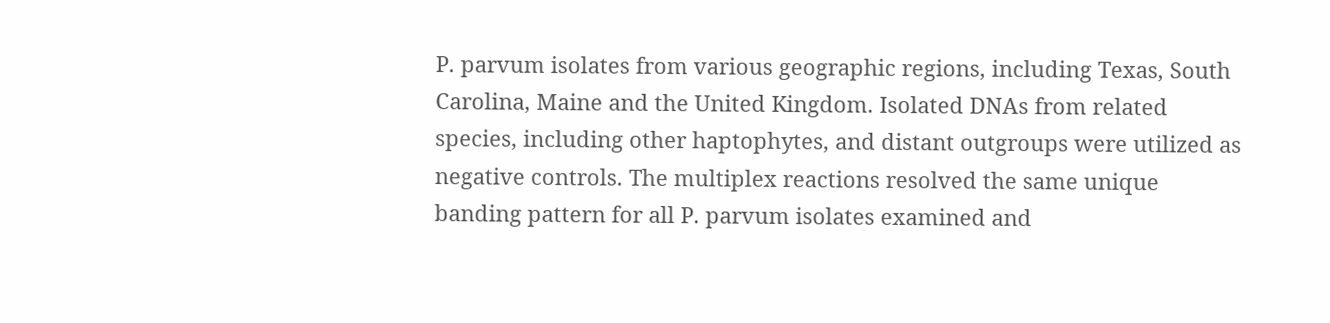P. parvum isolates from various geographic regions, including Texas, South Carolina, Maine and the United Kingdom. Isolated DNAs from related species, including other haptophytes, and distant outgroups were utilized as negative controls. The multiplex reactions resolved the same unique banding pattern for all P. parvum isolates examined and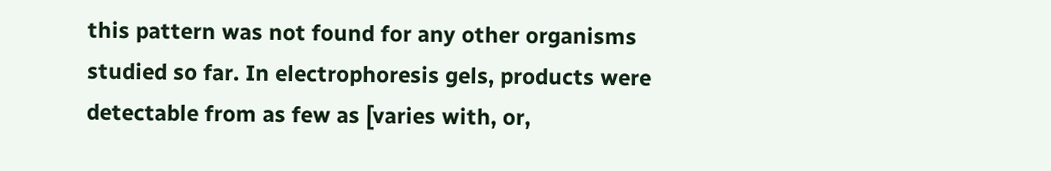this pattern was not found for any other organisms studied so far. In electrophoresis gels, products were detectable from as few as [varies with, or,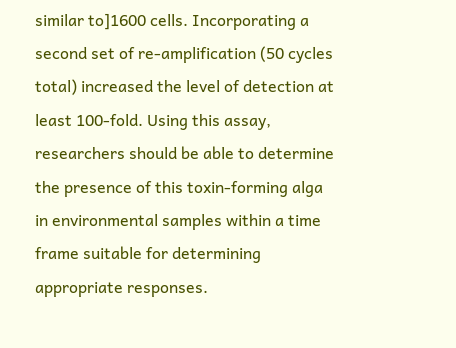similar to]1600 cells. Incorporating a second set of re-amplification (50 cycles total) increased the level of detection at least 100-fold. Using this assay, researchers should be able to determine the presence of this toxin-forming alga in environmental samples within a time frame suitable for determining appropriate responses.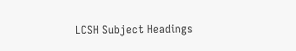LCSH Subject Headings